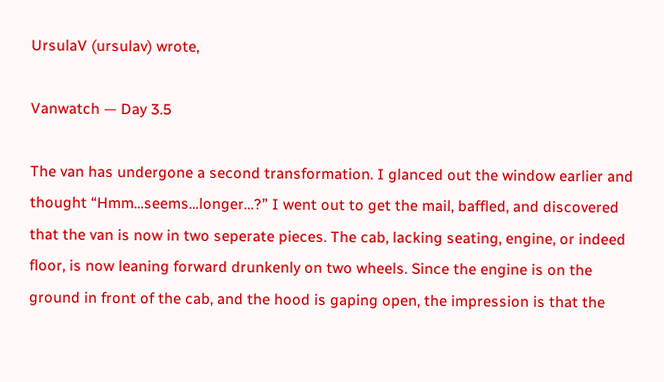UrsulaV (ursulav) wrote,

Vanwatch — Day 3.5

The van has undergone a second transformation. I glanced out the window earlier and thought “Hmm…seems…longer…?” I went out to get the mail, baffled, and discovered that the van is now in two seperate pieces. The cab, lacking seating, engine, or indeed floor, is now leaning forward drunkenly on two wheels. Since the engine is on the ground in front of the cab, and the hood is gaping open, the impression is that the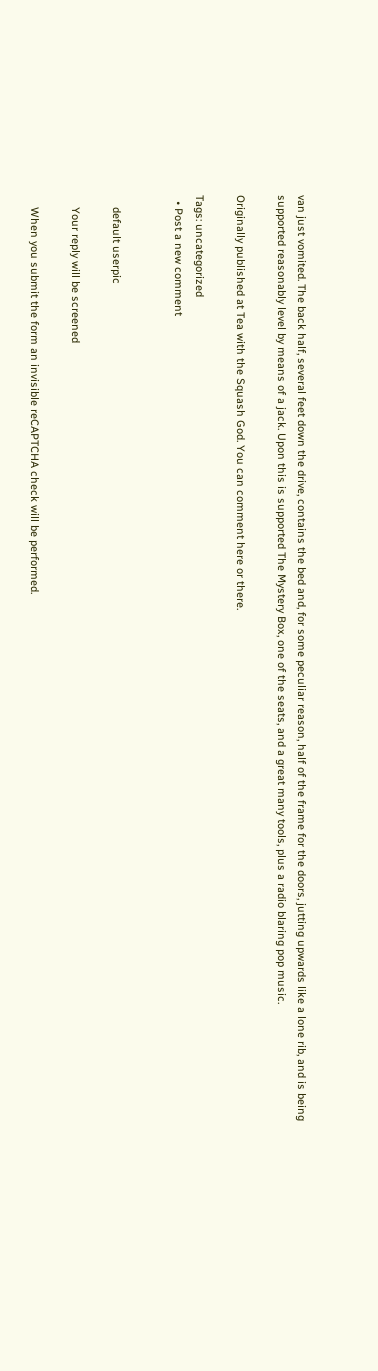van just vomited. The back half, several feet down the drive, contains the bed and, for some peculiar reason, half of the frame for the doors, jutting upwards like a lone rib, and is being supported reasonably level by means of a jack. Upon this is supported The Mystery Box, one of the seats, and a great many tools, plus a radio blaring pop music.

Originally published at Tea with the Squash God. You can comment here or there.

Tags: uncategorized
  • Post a new comment


    default userpic

    Your reply will be screened

    When you submit the form an invisible reCAPTCHA check will be performed.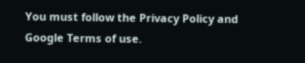You must follow the Privacy Policy and Google Terms of use.